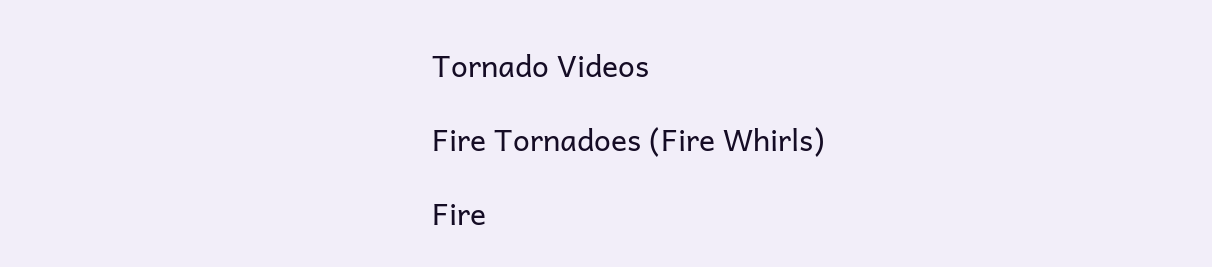Tornado Videos

Fire Tornadoes (Fire Whirls)

Fire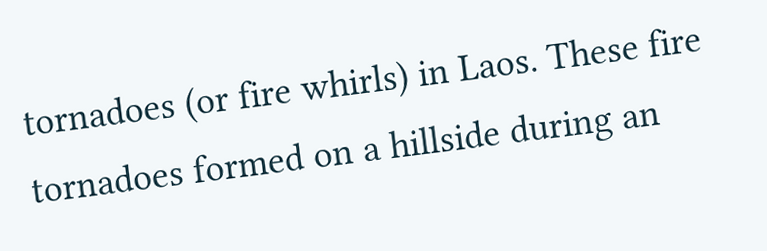tornadoes (or fire whirls) in Laos. These fire tornadoes formed on a hillside during an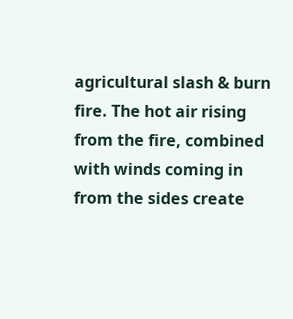agricultural slash & burn fire. The hot air rising from the fire, combined with winds coming in from the sides create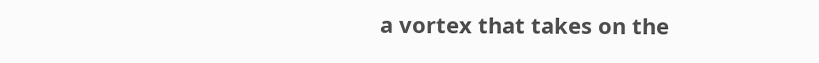a vortex that takes on the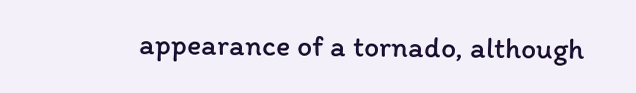appearance of a tornado, although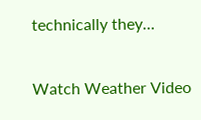technically they…

Watch Weather Video